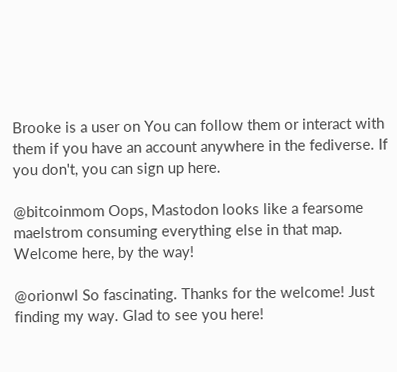Brooke is a user on You can follow them or interact with them if you have an account anywhere in the fediverse. If you don't, you can sign up here.

@bitcoinmom Oops, Mastodon looks like a fearsome maelstrom consuming everything else in that map.
Welcome here, by the way!

@orionwl So fascinating. Thanks for the welcome! Just finding my way. Glad to see you here!